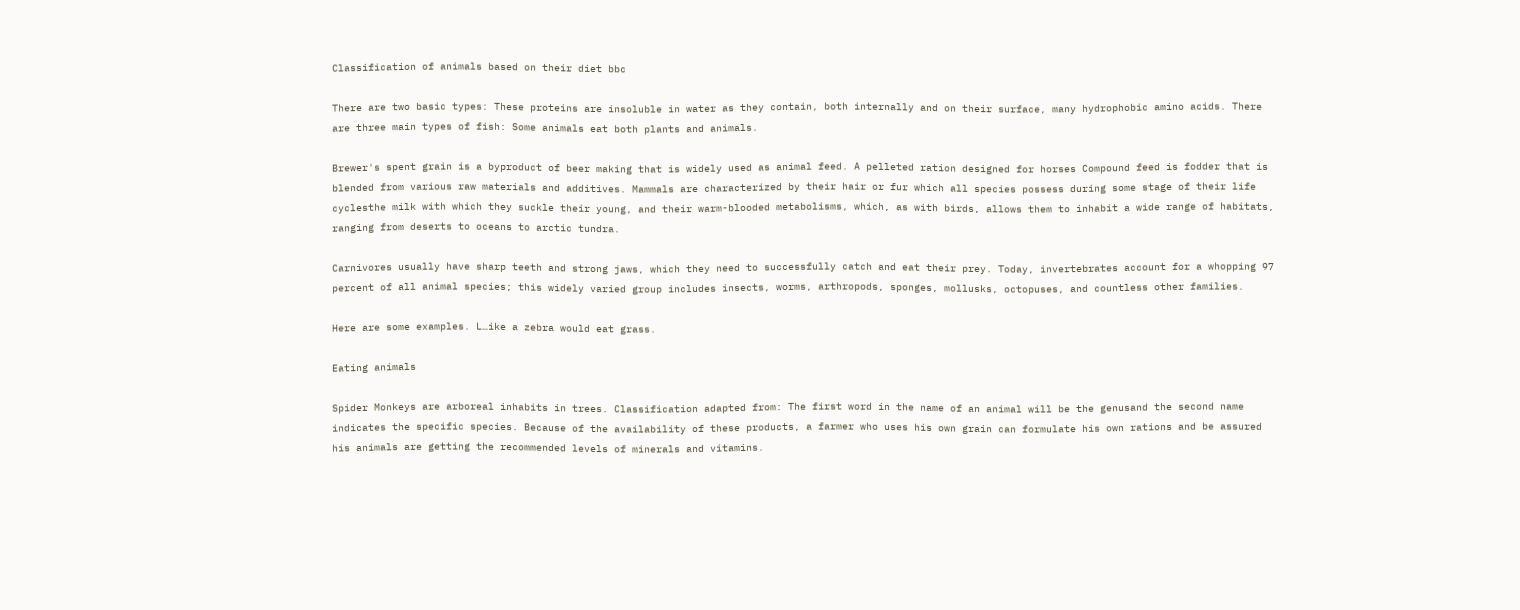Classification of animals based on their diet bbc

There are two basic types: These proteins are insoluble in water as they contain, both internally and on their surface, many hydrophobic amino acids. There are three main types of fish: Some animals eat both plants and animals.

Brewer's spent grain is a byproduct of beer making that is widely used as animal feed. A pelleted ration designed for horses Compound feed is fodder that is blended from various raw materials and additives. Mammals are characterized by their hair or fur which all species possess during some stage of their life cyclesthe milk with which they suckle their young, and their warm-blooded metabolisms, which, as with birds, allows them to inhabit a wide range of habitats, ranging from deserts to oceans to arctic tundra.

Carnivores usually have sharp teeth and strong jaws, which they need to successfully catch and eat their prey. Today, invertebrates account for a whopping 97 percent of all animal species; this widely varied group includes insects, worms, arthropods, sponges, mollusks, octopuses, and countless other families.

Here are some examples. L…ike a zebra would eat grass.

Eating animals

Spider Monkeys are arboreal inhabits in trees. Classification adapted from: The first word in the name of an animal will be the genusand the second name indicates the specific species. Because of the availability of these products, a farmer who uses his own grain can formulate his own rations and be assured his animals are getting the recommended levels of minerals and vitamins.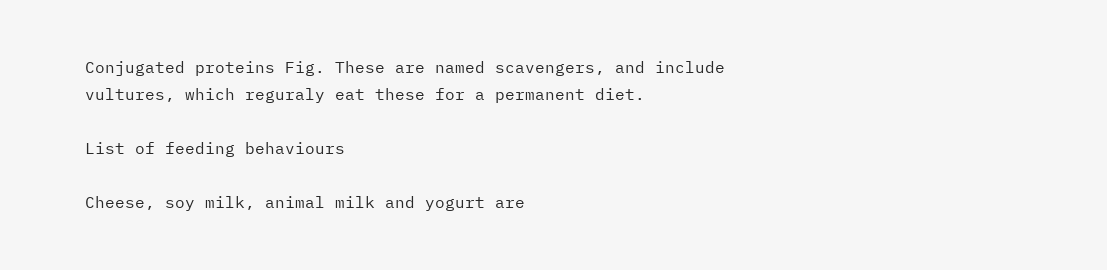Conjugated proteins Fig. These are named scavengers, and include vultures, which reguraly eat these for a permanent diet.

List of feeding behaviours

Cheese, soy milk, animal milk and yogurt are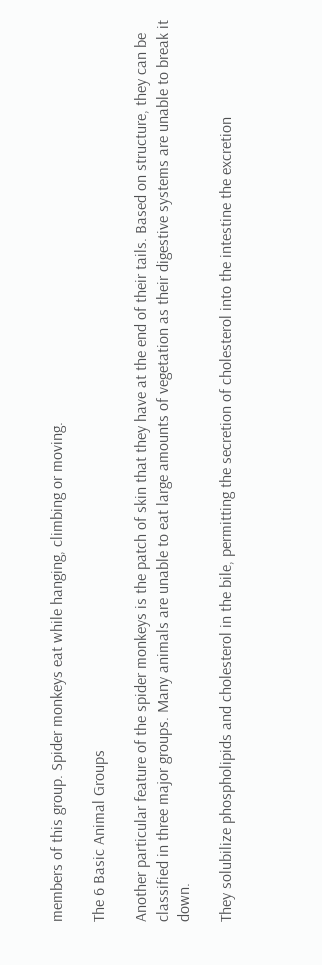members of this group. Spider monkeys eat while hanging, climbing or moving.

The 6 Basic Animal Groups

Another particular feature of the spider monkeys is the patch of skin that they have at the end of their tails. Based on structure, they can be classified in three major groups. Many animals are unable to eat large amounts of vegetation as their digestive systems are unable to break it down.

They solubilize phospholipids and cholesterol in the bile, permitting the secretion of cholesterol into the intestine the excretion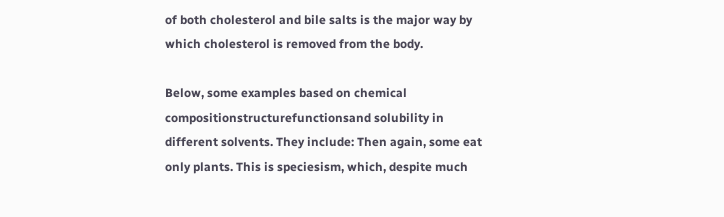of both cholesterol and bile salts is the major way by which cholesterol is removed from the body.

Below, some examples based on chemical compositionstructurefunctionsand solubility in different solvents. They include: Then again, some eat only plants. This is speciesism, which, despite much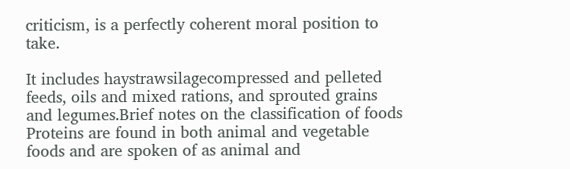criticism, is a perfectly coherent moral position to take.

It includes haystrawsilagecompressed and pelleted feeds, oils and mixed rations, and sprouted grains and legumes.Brief notes on the classification of foods Proteins are found in both animal and vegetable foods and are spoken of as animal and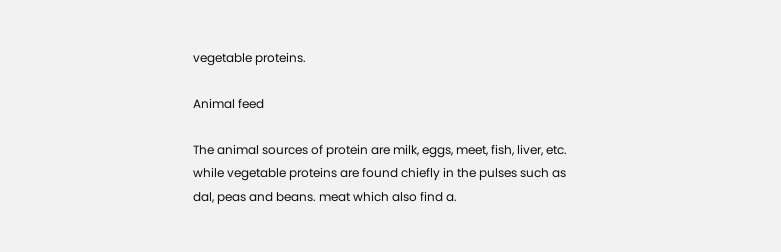vegetable proteins.

Animal feed

The animal sources of protein are milk, eggs, meet, fish, liver, etc. while vegetable proteins are found chiefly in the pulses such as dal, peas and beans. meat which also find a.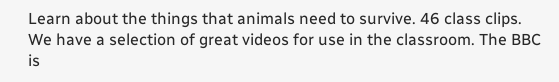Learn about the things that animals need to survive. 46 class clips. We have a selection of great videos for use in the classroom. The BBC is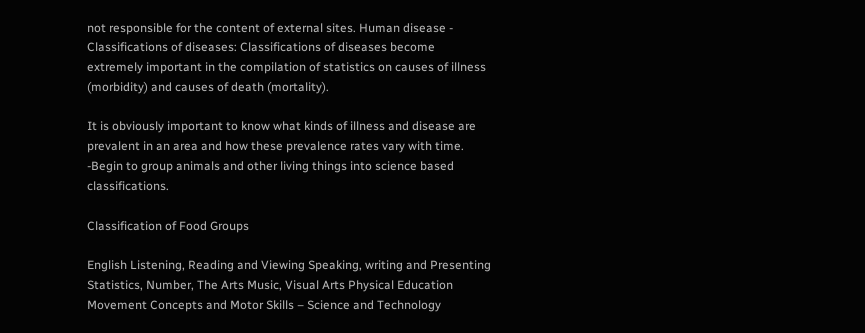not responsible for the content of external sites. Human disease - Classifications of diseases: Classifications of diseases become extremely important in the compilation of statistics on causes of illness (morbidity) and causes of death (mortality).

It is obviously important to know what kinds of illness and disease are prevalent in an area and how these prevalence rates vary with time. -Begin to group animals and other living things into science based classifications.

Classification of Food Groups

English Listening, Reading and Viewing Speaking, writing and Presenting Statistics, Number, The Arts Music, Visual Arts Physical Education Movement Concepts and Motor Skills – Science and Technology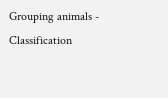Grouping animals - Classification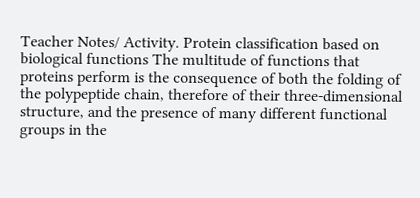Teacher Notes/ Activity. Protein classification based on biological functions The multitude of functions that proteins perform is the consequence of both the folding of the polypeptide chain, therefore of their three-dimensional structure, and the presence of many different functional groups in the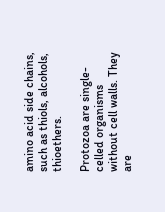amino acid side chains, such as thiols, alcohols, thioethers.

Protozoa are single-celled organisms without cell walls. They are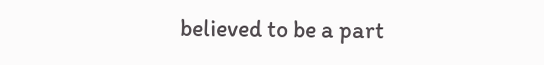believed to be a part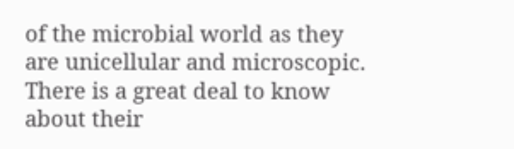of the microbial world as they are unicellular and microscopic. There is a great deal to know about their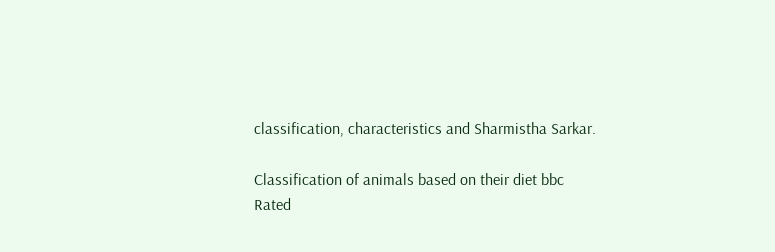classification, characteristics and Sharmistha Sarkar.

Classification of animals based on their diet bbc
Rated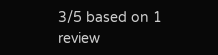3/5 based on 1 review